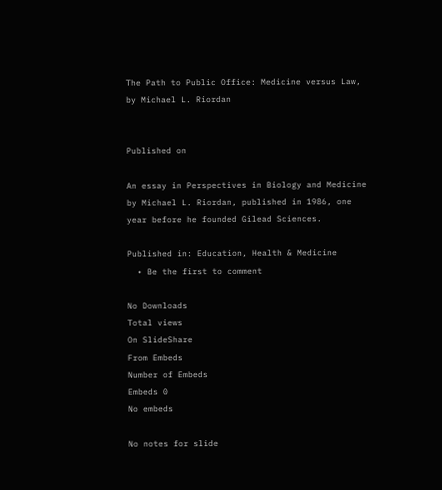The Path to Public Office: Medicine versus Law, by Michael L. Riordan


Published on

An essay in Perspectives in Biology and Medicine by Michael L. Riordan, published in 1986, one year before he founded Gilead Sciences.

Published in: Education, Health & Medicine
  • Be the first to comment

No Downloads
Total views
On SlideShare
From Embeds
Number of Embeds
Embeds 0
No embeds

No notes for slide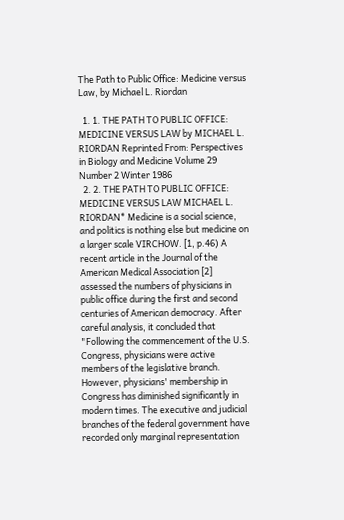The Path to Public Office: Medicine versus Law, by Michael L. Riordan

  1. 1. THE PATH TO PUBLIC OFFICE: MEDICINE VERSUS LAW by MICHAEL L. RIORDAN Reprinted From: Perspectives in Biology and Medicine Volume 29 Number 2 Winter 1986
  2. 2. THE PATH TO PUBLIC OFFICE: MEDICINE VERSUS LAW MICHAEL L. RIORDAN* Medicine is a social science, and politics is nothing else but medicine on a larger scale VIRCHOW. [1, p.46) A recent article in the Journal of the American Medical Association [2] assessed the numbers of physicians in public office during the first and second centuries of American democracy. After careful analysis, it concluded that "Following the commencement of the U.S. Congress, physicians were active members of the legislative branch. However, physicians' membership in Congress has diminished significantly in modern times. The executive and judicial branches of the federal government have recorded only marginal representation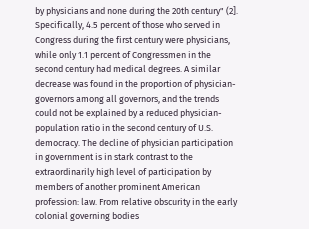by physicians and none during the 20th century" (2]. Specifically, 4.5 percent of those who served in Congress during the first century were physicians, while only 1.1 percent of Congressmen in the second century had medical degrees. A similar decrease was found in the proportion of physician-governors among all governors, and the trends could not be explained by a reduced physician-population ratio in the second century of U.S. democracy. The decline of physician participation in government is in stark contrast to the extraordinarily high level of participation by members of another prominent American profession: law. From relative obscurity in the early colonial governing bodies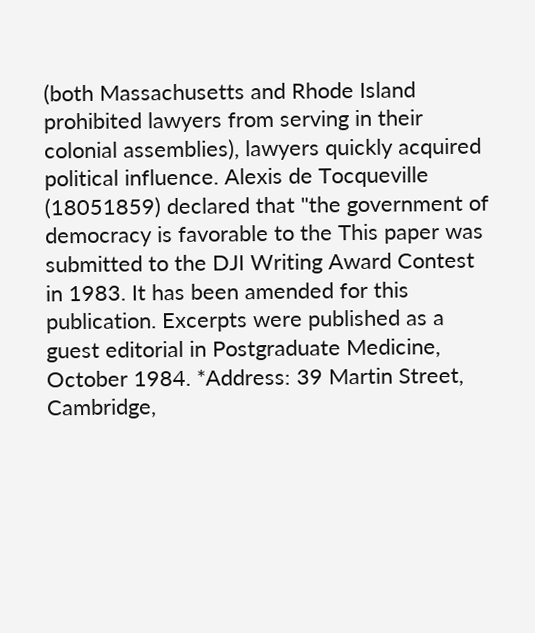(both Massachusetts and Rhode Island prohibited lawyers from serving in their colonial assemblies), lawyers quickly acquired political influence. Alexis de Tocqueville (18051859) declared that "the government of democracy is favorable to the This paper was submitted to the DJI Writing Award Contest in 1983. It has been amended for this publication. Excerpts were published as a guest editorial in Postgraduate Medicine, October 1984. *Address: 39 Martin Street, Cambridge,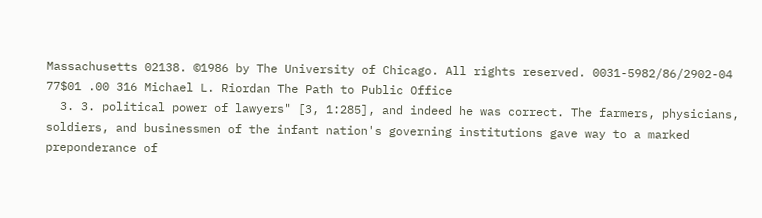Massachusetts 02138. ©1986 by The University of Chicago. All rights reserved. 0031-5982/86/2902-04 77$01 .00 316 Michael L. Riordan The Path to Public Office
  3. 3. political power of lawyers" [3, 1:285], and indeed he was correct. The farmers, physicians, soldiers, and businessmen of the infant nation's governing institutions gave way to a marked preponderance of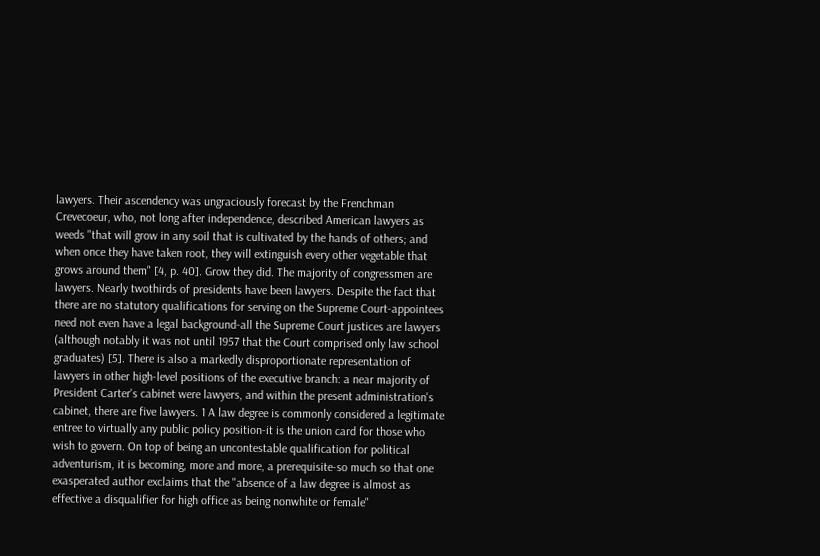lawyers. Their ascendency was ungraciously forecast by the Frenchman Crevecoeur, who, not long after independence, described American lawyers as weeds "that will grow in any soil that is cultivated by the hands of others; and when once they have taken root, they will extinguish every other vegetable that grows around them" [4, p. 40]. Grow they did. The majority of congressmen are lawyers. Nearly twothirds of presidents have been lawyers. Despite the fact that there are no statutory qualifications for serving on the Supreme Court-appointees need not even have a legal background-all the Supreme Court justices are lawyers (although notably it was not until 1957 that the Court comprised only law school graduates) [5]. There is also a markedly disproportionate representation of lawyers in other high-level positions of the executive branch: a near majority of President Carter's cabinet were lawyers, and within the present administration's cabinet, there are five lawyers. 1 A law degree is commonly considered a legitimate entree to virtually any public policy position-it is the union card for those who wish to govern. On top of being an uncontestable qualification for political adventurism, it is becoming, more and more, a prerequisite-so much so that one exasperated author exclaims that the "absence of a law degree is almost as effective a disqualifier for high office as being nonwhite or female"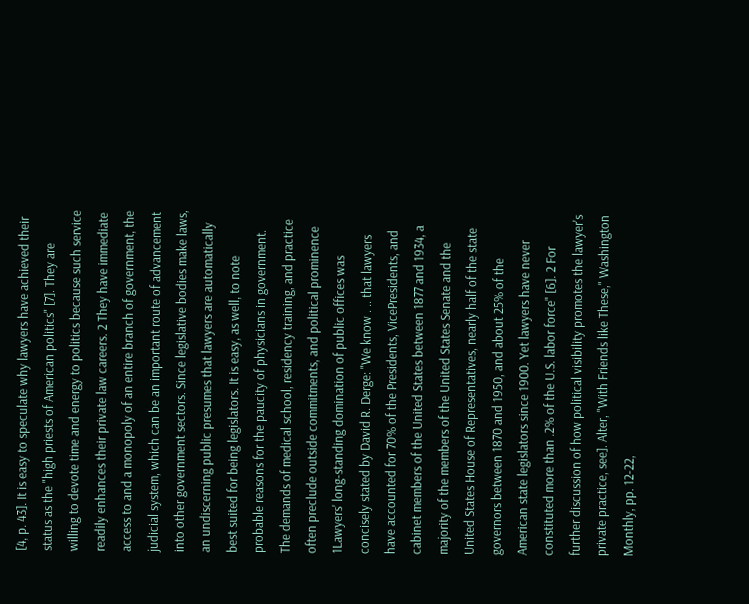[4, p. 43]. It is easy to speculate why lawyers have achieved their status as the "high priests of American politics" [7]. They are willing to devote time and energy to politics because such service readily enhances their private law careers. 2 They have immediate access to and a monopoly of an entire branch of government, the judicial system, which can be an important route of advancement into other government sectors. Since legislative bodies make laws, an undiscerning public presumes that lawyers are automatically best suited for being legislators. It is easy, as well, to note probable reasons for the paucity of physicians in government. The demands of medical school, residency training, and practice often preclude outside commitments, and political prominence 1Lawyers' long-standing domination of public offices was concisely stated by David R. Derge: "We know . .. that lawyers have accounted for 70% of the Presidents, VicePresidents, and cabinet members of the United States between 1877 and 1934, a majority of the members of the United States Senate and the United States House of Representatives, nearly half of the state governors between 1870 and 1950, and about 25% of the American state legislators since 1900. Yet lawyers have never constituted more than .2% of the U.S. labor force" [6]. 2 For further discussion of how political visibility promotes the lawyer's private practice, see]. Alter, "With Friends like These," Washington Monthly, pp. 12-22,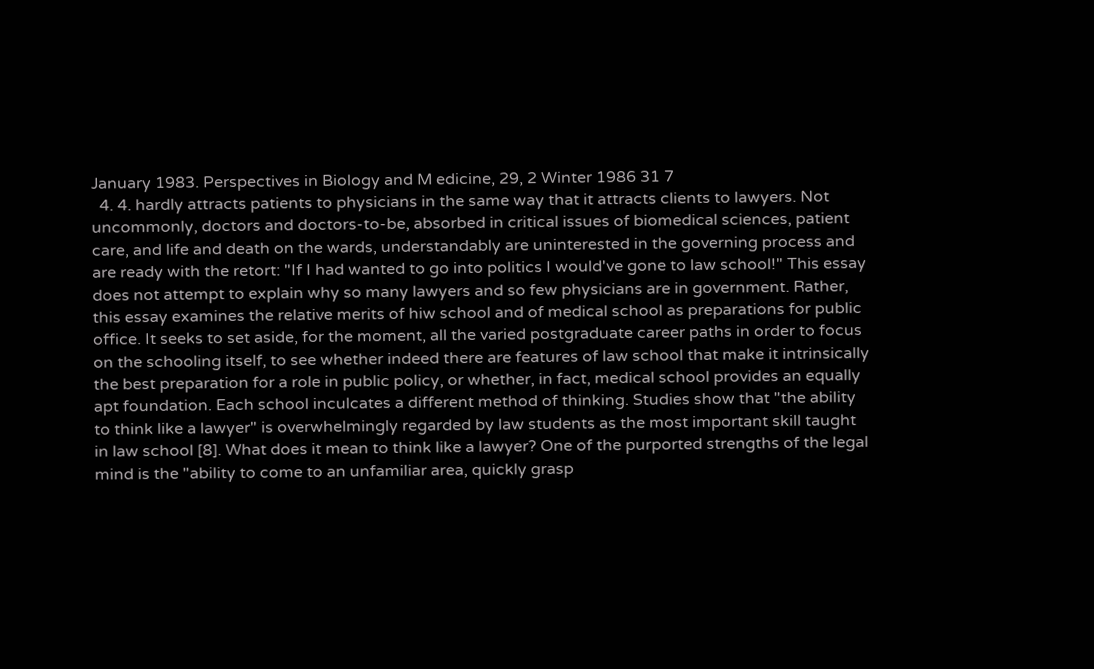January 1983. Perspectives in Biology and M edicine, 29, 2 Winter 1986 31 7
  4. 4. hardly attracts patients to physicians in the same way that it attracts clients to lawyers. Not uncommonly, doctors and doctors-to-be, absorbed in critical issues of biomedical sciences, patient care, and life and death on the wards, understandably are uninterested in the governing process and are ready with the retort: "If I had wanted to go into politics I would've gone to law school!" This essay does not attempt to explain why so many lawyers and so few physicians are in government. Rather, this essay examines the relative merits of hiw school and of medical school as preparations for public office. It seeks to set aside, for the moment, all the varied postgraduate career paths in order to focus on the schooling itself, to see whether indeed there are features of law school that make it intrinsically the best preparation for a role in public policy, or whether, in fact, medical school provides an equally apt foundation. Each school inculcates a different method of thinking. Studies show that "the ability to think like a lawyer" is overwhelmingly regarded by law students as the most important skill taught in law school [8]. What does it mean to think like a lawyer? One of the purported strengths of the legal mind is the "ability to come to an unfamiliar area, quickly grasp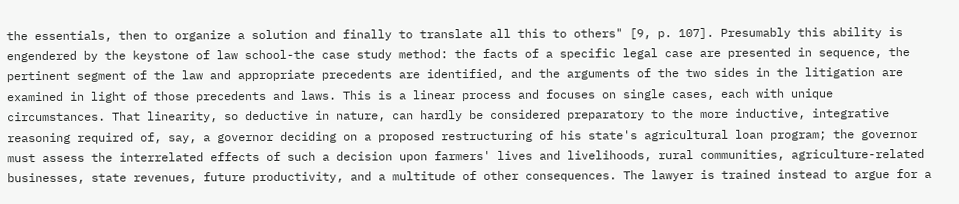the essentials, then to organize a solution and finally to translate all this to others" [9, p. 107]. Presumably this ability is engendered by the keystone of law school-the case study method: the facts of a specific legal case are presented in sequence, the pertinent segment of the law and appropriate precedents are identified, and the arguments of the two sides in the litigation are examined in light of those precedents and laws. This is a linear process and focuses on single cases, each with unique circumstances. That linearity, so deductive in nature, can hardly be considered preparatory to the more inductive, integrative reasoning required of, say, a governor deciding on a proposed restructuring of his state's agricultural loan program; the governor must assess the interrelated effects of such a decision upon farmers' lives and livelihoods, rural communities, agriculture-related businesses, state revenues, future productivity, and a multitude of other consequences. The lawyer is trained instead to argue for a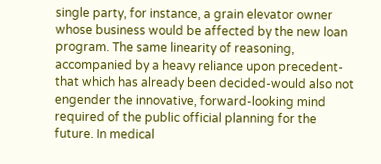single party, for instance, a grain elevator owner whose business would be affected by the new loan program. The same linearity of reasoning, accompanied by a heavy reliance upon precedent-that which has already been decided-would also not engender the innovative, forward-looking mind required of the public official planning for the future. In medical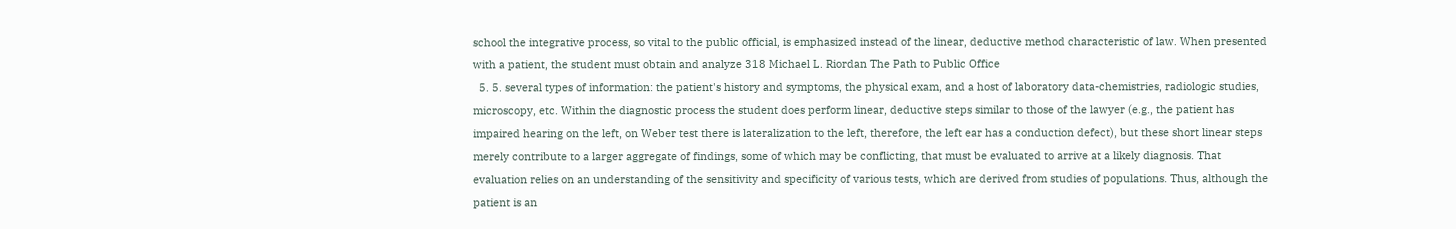school the integrative process, so vital to the public official, is emphasized instead of the linear, deductive method characteristic of law. When presented with a patient, the student must obtain and analyze 318 Michael L. Riordan The Path to Public Office
  5. 5. several types of information: the patient's history and symptoms, the physical exam, and a host of laboratory data-chemistries, radiologic studies, microscopy, etc. Within the diagnostic process the student does perform linear, deductive steps similar to those of the lawyer (e.g., the patient has impaired hearing on the left, on Weber test there is lateralization to the left, therefore, the left ear has a conduction defect), but these short linear steps merely contribute to a larger aggregate of findings, some of which may be conflicting, that must be evaluated to arrive at a likely diagnosis. That evaluation relies on an understanding of the sensitivity and specificity of various tests, which are derived from studies of populations. Thus, although the patient is an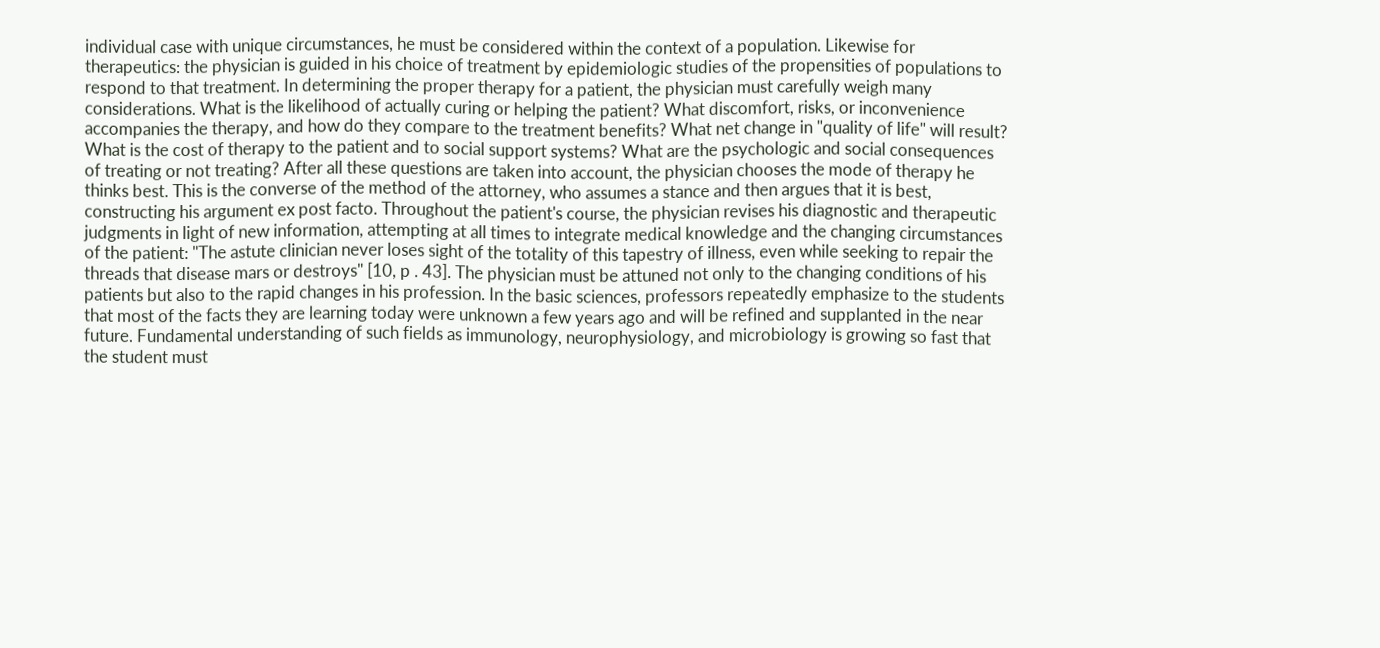individual case with unique circumstances, he must be considered within the context of a population. Likewise for therapeutics: the physician is guided in his choice of treatment by epidemiologic studies of the propensities of populations to respond to that treatment. In determining the proper therapy for a patient, the physician must carefully weigh many considerations. What is the likelihood of actually curing or helping the patient? What discomfort, risks, or inconvenience accompanies the therapy, and how do they compare to the treatment benefits? What net change in "quality of life" will result? What is the cost of therapy to the patient and to social support systems? What are the psychologic and social consequences of treating or not treating? After all these questions are taken into account, the physician chooses the mode of therapy he thinks best. This is the converse of the method of the attorney, who assumes a stance and then argues that it is best, constructing his argument ex post facto. Throughout the patient's course, the physician revises his diagnostic and therapeutic judgments in light of new information, attempting at all times to integrate medical knowledge and the changing circumstances of the patient: "The astute clinician never loses sight of the totality of this tapestry of illness, even while seeking to repair the threads that disease mars or destroys" [10, p . 43]. The physician must be attuned not only to the changing conditions of his patients but also to the rapid changes in his profession. In the basic sciences, professors repeatedly emphasize to the students that most of the facts they are learning today were unknown a few years ago and will be refined and supplanted in the near future. Fundamental understanding of such fields as immunology, neurophysiology, and microbiology is growing so fast that the student must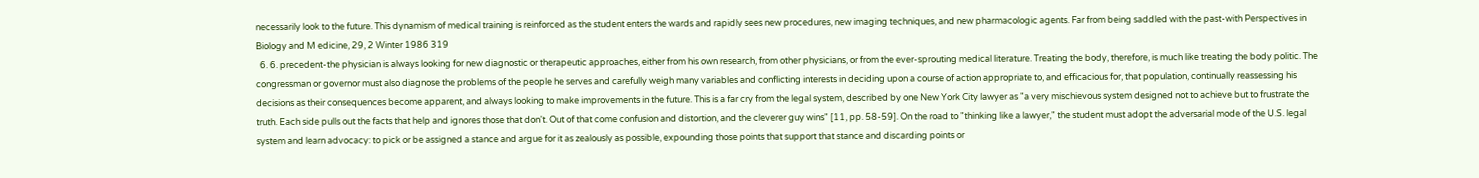necessarily look to the future. This dynamism of medical training is reinforced as the student enters the wards and rapidly sees new procedures, new imaging techniques, and new pharmacologic agents. Far from being saddled with the past-with Perspectives in Biology and M edicine, 29, 2 Winter 1986 319
  6. 6. precedent-the physician is always looking for new diagnostic or therapeutic approaches, either from his own research, from other physicians, or from the ever-sprouting medical literature. Treating the body, therefore, is much like treating the body politic. The congressman or governor must also diagnose the problems of the people he serves and carefully weigh many variables and conflicting interests in deciding upon a course of action appropriate to, and efficacious for, that population, continually reassessing his decisions as their consequences become apparent, and always looking to make improvements in the future. This is a far cry from the legal system, described by one New York City lawyer as "a very mischievous system designed not to achieve but to frustrate the truth. Each side pulls out the facts that help and ignores those that don't. Out of that come confusion and distortion, and the cleverer guy wins" [11, pp. 58-59]. On the road to "thinking like a lawyer," the student must adopt the adversarial mode of the U.S. legal system and learn advocacy: to pick or be assigned a stance and argue for it as zealously as possible, expounding those points that support that stance and discarding points or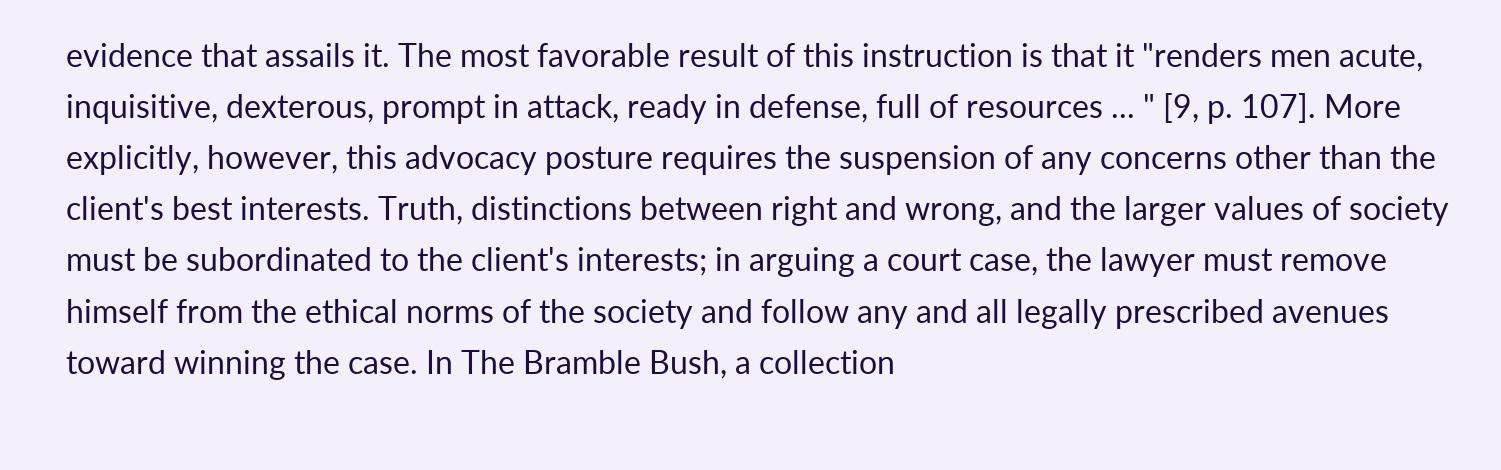evidence that assails it. The most favorable result of this instruction is that it "renders men acute, inquisitive, dexterous, prompt in attack, ready in defense, full of resources ... " [9, p. 107]. More explicitly, however, this advocacy posture requires the suspension of any concerns other than the client's best interests. Truth, distinctions between right and wrong, and the larger values of society must be subordinated to the client's interests; in arguing a court case, the lawyer must remove himself from the ethical norms of the society and follow any and all legally prescribed avenues toward winning the case. In The Bramble Bush, a collection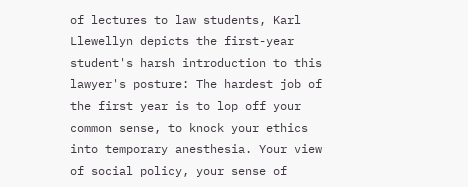of lectures to law students, Karl Llewellyn depicts the first-year student's harsh introduction to this lawyer's posture: The hardest job of the first year is to lop off your common sense, to knock your ethics into temporary anesthesia. Your view of social policy, your sense of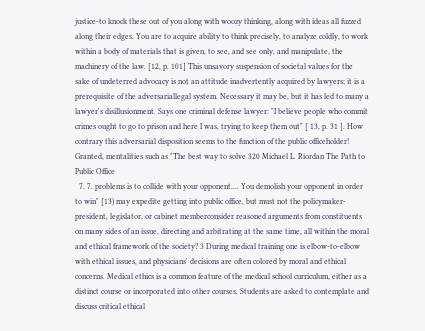justice-to knock these out of you along with woozy thinking, along with ideas all fuzzed along their edges. You are to acquire ability to think precisely, to analyze coldly, to work within a body of materials that is given, to see, and see only, and manipulate, the machinery of the law. [12, p. 101] This unsavory suspension of societal values for the sake of undeterred advocacy is not an attitude inadvertently acquired by lawyers; it is a prerequisite of the adversariallegal system. Necessary it may be, but it has led to many a lawyer's disillusionment. Says one criminal defense lawyer: "I believe people who commit crimes ought to go to prison and here I was, trying to keep them out" [ 13, p. 31 ]. How contrary this adversarial disposition seems to the function of the public officeholder! Granted, mentalities such as "The best way to solve 320 Michael L. Riordan The Path to Public Office
  7. 7. problems is to collide with your opponent.... You demolish your opponent in order to win" [13) may expedite getting into public office, but must not the policymaker-president, legislator, or cabinet memberconsider reasoned arguments from constituents on many sides of an issue, directing and arbitrating at the same time, all within the moral and ethical framework of the society? 3 During medical training one is elbow-to-elbow with ethical issues, and physicians' decisions are often colored by moral and ethical concerns. Medical ethics is a common feature of the medical school curriculum, either as a distinct course or incorporated into other courses. Students are asked to contemplate and discuss critical ethical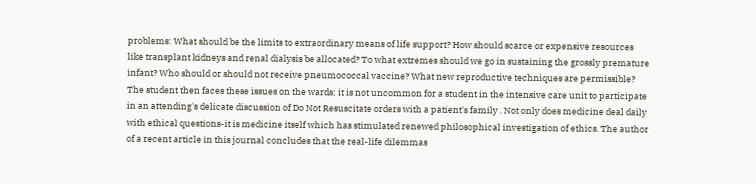problems: What should be the limits to extraordinary means of life support? How should scarce or expensive resources like transplant kidneys and renal dialysis be allocated? To what extremes should we go in sustaining the grossly premature infant? Who should or should not receive pneumococcal vaccine? What new reproductive techniques are permissible? The student then faces these issues on the wards; it is not uncommon for a student in the intensive care unit to participate in an attending's delicate discussion of Do Not Resuscitate orders with a patient's family . Not only does medicine deal daily with ethical questions-it is medicine itself which has stimulated renewed philosophical investigation of ethics. The author of a recent article in this journal concludes that the real-life dilemmas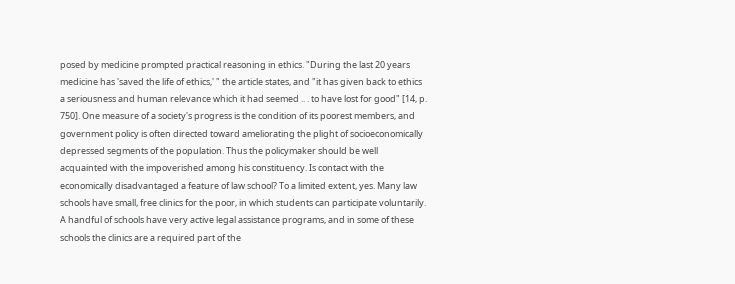posed by medicine prompted practical reasoning in ethics. "During the last 20 years medicine has 'saved the life of ethics,' " the article states, and "it has given back to ethics a seriousness and human relevance which it had seemed .. . to have lost for good" [14, p. 750]. One measure of a society's progress is the condition of its poorest members, and government policy is often directed toward ameliorating the plight of socioeconomically depressed segments of the population. Thus the policymaker should be well acquainted with the impoverished among his constituency. Is contact with the economically disadvantaged a feature of law school? To a limited extent, yes. Many law schools have small, free clinics for the poor, in which students can participate voluntarily. A handful of schools have very active legal assistance programs, and in some of these schools the clinics are a required part of the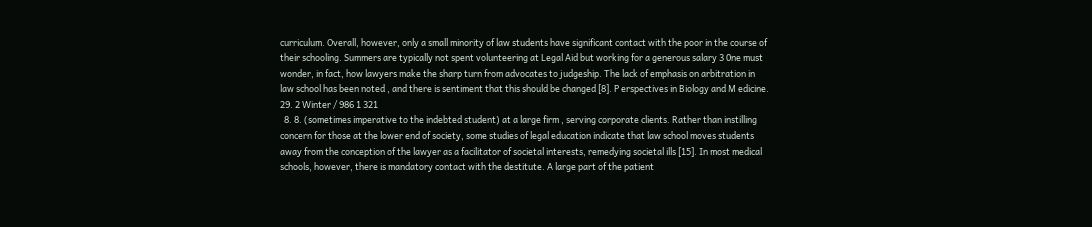curriculum. Overall, however, only a small minority of law students have significant contact with the poor in the course of their schooling. Summers are typically not spent volunteering at Legal Aid but working for a generous salary 3 0ne must wonder, in fact, how lawyers make the sharp turn from advocates to judgeship. The lack of emphasis on arbitration in law school has been noted , and there is sentiment that this should be changed [8]. P erspectives in Biology and M edicine. 29. 2 Winter / 986 1 321
  8. 8. (sometimes imperative to the indebted student) at a large firm , serving corporate clients. Rather than instilling concern for those at the lower end of society, some studies of legal education indicate that law school moves students away from the conception of the lawyer as a facilitator of societal interests, remedying societal ills [15]. In most medical schools, however, there is mandatory contact with the destitute. A large part of the patient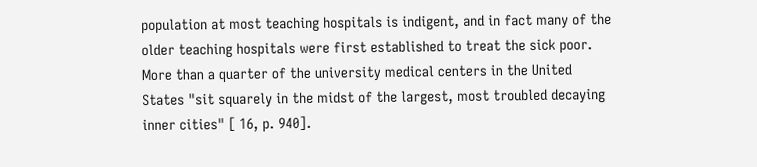population at most teaching hospitals is indigent, and in fact many of the older teaching hospitals were first established to treat the sick poor. More than a quarter of the university medical centers in the United States "sit squarely in the midst of the largest, most troubled decaying inner cities" [ 16, p. 940].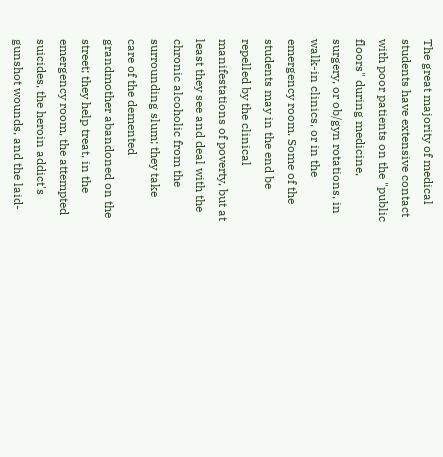The great majority of medical students have extensive contact with poor patients on the "public floors" during medicine, surgery, or ob/gyn rotations, in walk-in clinics, or in the emergency room. Some of the students may in the end be repelled by the clinical manifestations of poverty, but at least they see and deal with the chronic alcoholic from the surrounding slum; they take care of the demented grandmother abandoned on the street; they help treat, in the emergency room, the attempted suicides, the heroin addict's gunshot wounds, and the laid-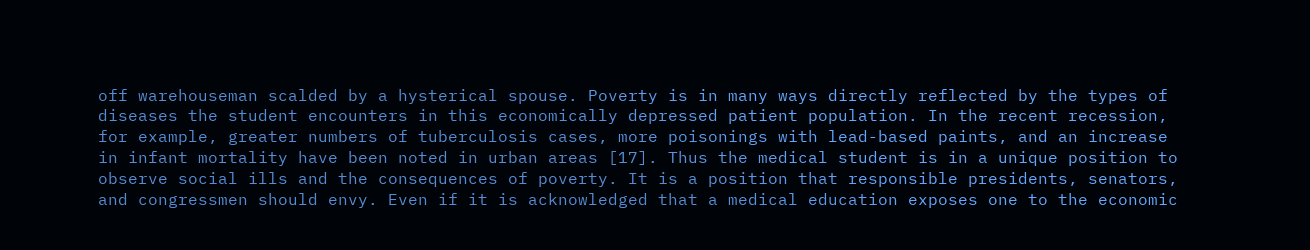off warehouseman scalded by a hysterical spouse. Poverty is in many ways directly reflected by the types of diseases the student encounters in this economically depressed patient population. In the recent recession, for example, greater numbers of tuberculosis cases, more poisonings with lead-based paints, and an increase in infant mortality have been noted in urban areas [17]. Thus the medical student is in a unique position to observe social ills and the consequences of poverty. It is a position that responsible presidents, senators, and congressmen should envy. Even if it is acknowledged that a medical education exposes one to the economic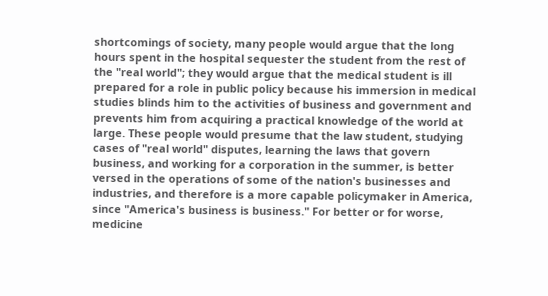shortcomings of society, many people would argue that the long hours spent in the hospital sequester the student from the rest of the "real world"; they would argue that the medical student is ill prepared for a role in public policy because his immersion in medical studies blinds him to the activities of business and government and prevents him from acquiring a practical knowledge of the world at large. These people would presume that the law student, studying cases of "real world" disputes, learning the laws that govern business, and working for a corporation in the summer, is better versed in the operations of some of the nation's businesses and industries, and therefore is a more capable policymaker in America, since "America's business is business." For better or for worse, medicine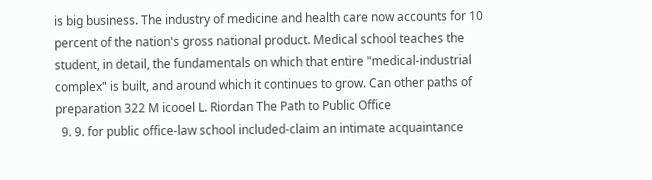is big business. The industry of medicine and health care now accounts for 10 percent of the nation's gross national product. Medical school teaches the student, in detail, the fundamentals on which that entire "medical-industrial complex" is built, and around which it continues to grow. Can other paths of preparation 322 M icooel L. Riordan The Path to Public Office
  9. 9. for public office-law school included-claim an intimate acquaintance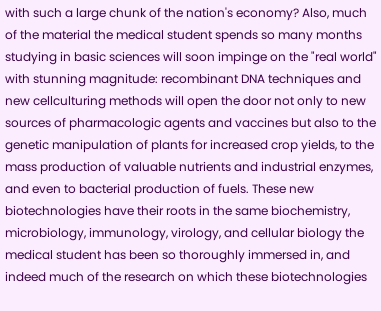with such a large chunk of the nation's economy? Also, much of the material the medical student spends so many months studying in basic sciences will soon impinge on the "real world" with stunning magnitude: recombinant DNA techniques and new cellculturing methods will open the door not only to new sources of pharmacologic agents and vaccines but also to the genetic manipulation of plants for increased crop yields, to the mass production of valuable nutrients and industrial enzymes, and even to bacterial production of fuels. These new biotechnologies have their roots in the same biochemistry, microbiology, immunology, virology, and cellular biology the medical student has been so thoroughly immersed in, and indeed much of the research on which these biotechnologies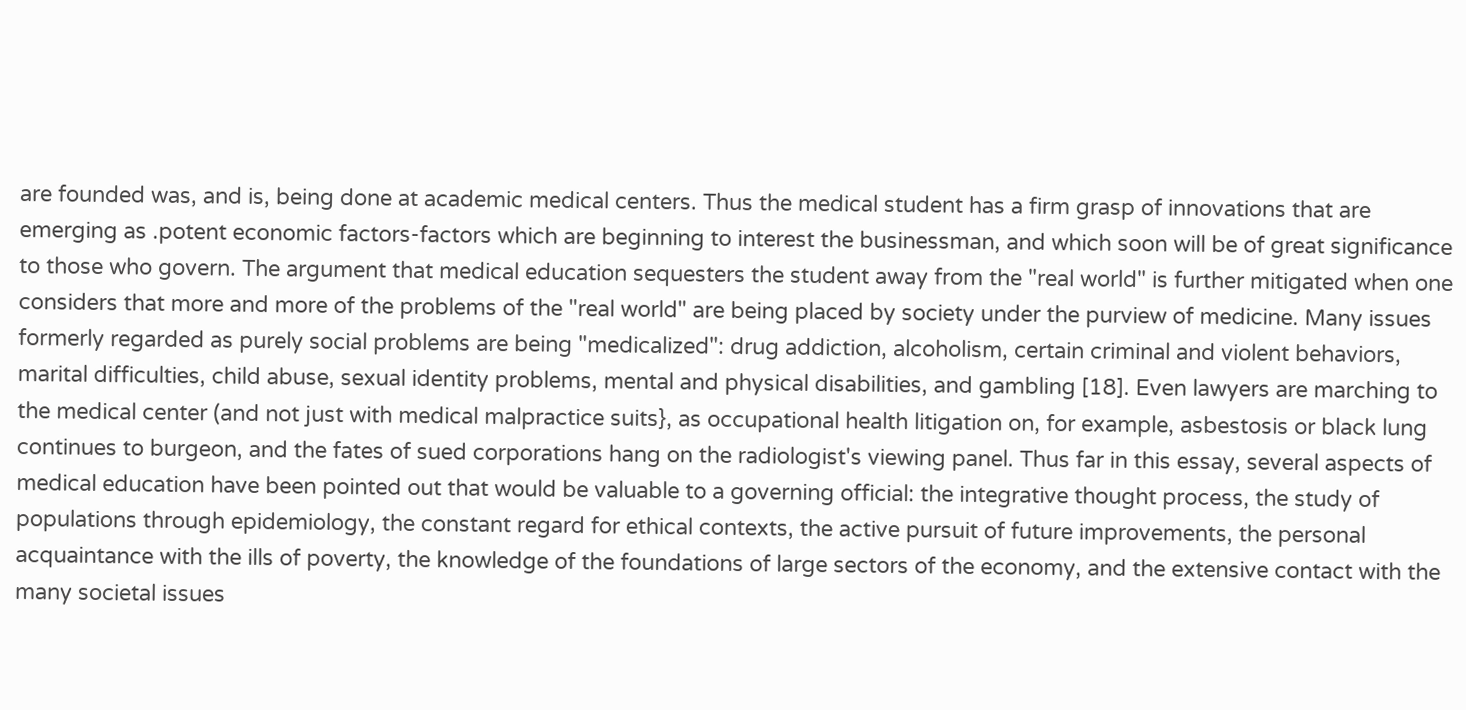are founded was, and is, being done at academic medical centers. Thus the medical student has a firm grasp of innovations that are emerging as .potent economic factors-factors which are beginning to interest the businessman, and which soon will be of great significance to those who govern. The argument that medical education sequesters the student away from the "real world" is further mitigated when one considers that more and more of the problems of the "real world" are being placed by society under the purview of medicine. Many issues formerly regarded as purely social problems are being "medicalized": drug addiction, alcoholism, certain criminal and violent behaviors, marital difficulties, child abuse, sexual identity problems, mental and physical disabilities, and gambling [18]. Even lawyers are marching to the medical center (and not just with medical malpractice suits}, as occupational health litigation on, for example, asbestosis or black lung continues to burgeon, and the fates of sued corporations hang on the radiologist's viewing panel. Thus far in this essay, several aspects of medical education have been pointed out that would be valuable to a governing official: the integrative thought process, the study of populations through epidemiology, the constant regard for ethical contexts, the active pursuit of future improvements, the personal acquaintance with the ills of poverty, the knowledge of the foundations of large sectors of the economy, and the extensive contact with the many societal issues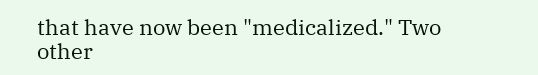that have now been "medicalized." Two other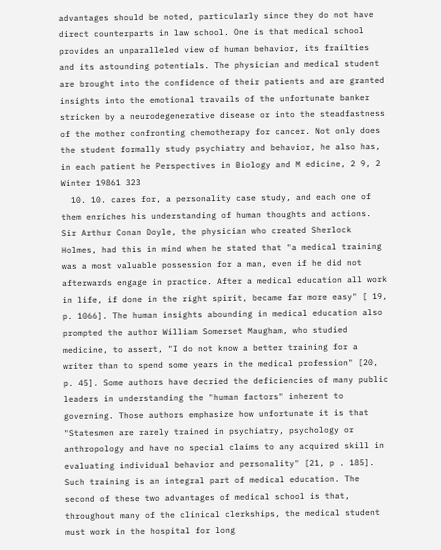advantages should be noted, particularly since they do not have direct counterparts in law school. One is that medical school provides an unparalleled view of human behavior, its frailties and its astounding potentials. The physician and medical student are brought into the confidence of their patients and are granted insights into the emotional travails of the unfortunate banker stricken by a neurodegenerative disease or into the steadfastness of the mother confronting chemotherapy for cancer. Not only does the student formally study psychiatry and behavior, he also has, in each patient he Perspectives in Biology and M edicine, 2 9, 2 Winter 19861 323
  10. 10. cares for, a personality case study, and each one of them enriches his understanding of human thoughts and actions. Sir Arthur Conan Doyle, the physician who created Sherlock Holmes, had this in mind when he stated that "a medical training was a most valuable possession for a man, even if he did not afterwards engage in practice. After a medical education all work in life, if done in the right spirit, became far more easy" [ 19, p. 1066]. The human insights abounding in medical education also prompted the author William Somerset Maugham, who studied medicine, to assert, "I do not know a better training for a writer than to spend some years in the medical profession" [20, p. 45]. Some authors have decried the deficiencies of many public leaders in understanding the "human factors" inherent to governing. Those authors emphasize how unfortunate it is that "Statesmen are rarely trained in psychiatry, psychology or anthropology and have no special claims to any acquired skill in evaluating individual behavior and personality" [21, p . 185]. Such training is an integral part of medical education. The second of these two advantages of medical school is that, throughout many of the clinical clerkships, the medical student must work in the hospital for long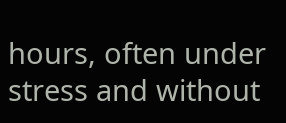hours, often under stress and without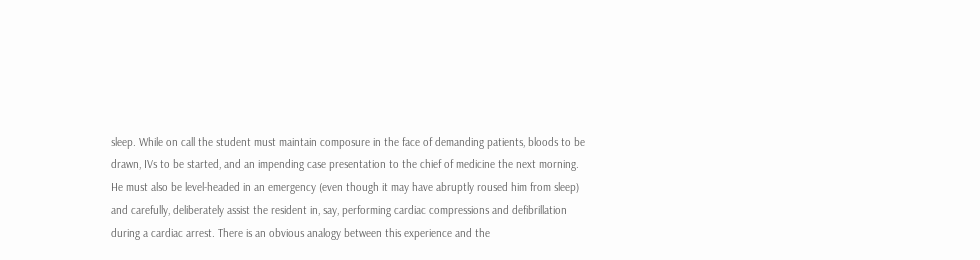sleep. While on call the student must maintain composure in the face of demanding patients, bloods to be drawn, IVs to be started, and an impending case presentation to the chief of medicine the next morning. He must also be level-headed in an emergency (even though it may have abruptly roused him from sleep) and carefully, deliberately assist the resident in, say, performing cardiac compressions and defibrillation during a cardiac arrest. There is an obvious analogy between this experience and the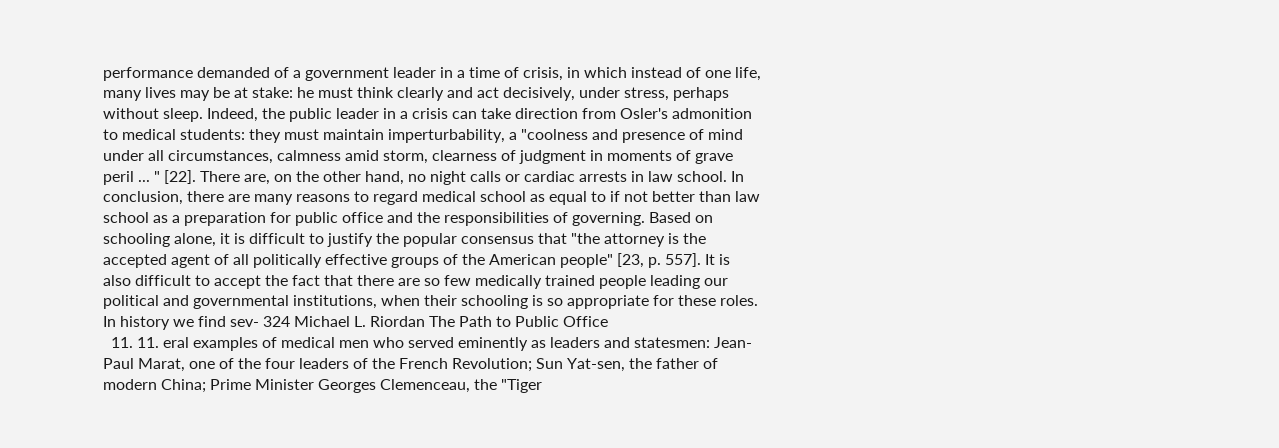performance demanded of a government leader in a time of crisis, in which instead of one life, many lives may be at stake: he must think clearly and act decisively, under stress, perhaps without sleep. Indeed, the public leader in a crisis can take direction from Osler's admonition to medical students: they must maintain imperturbability, a "coolness and presence of mind under all circumstances, calmness amid storm, clearness of judgment in moments of grave peril ... " [22]. There are, on the other hand, no night calls or cardiac arrests in law school. In conclusion, there are many reasons to regard medical school as equal to if not better than law school as a preparation for public office and the responsibilities of governing. Based on schooling alone, it is difficult to justify the popular consensus that "the attorney is the accepted agent of all politically effective groups of the American people" [23, p. 557]. It is also difficult to accept the fact that there are so few medically trained people leading our political and governmental institutions, when their schooling is so appropriate for these roles. In history we find sev- 324 Michael L. Riordan The Path to Public Office
  11. 11. eral examples of medical men who served eminently as leaders and statesmen: Jean-Paul Marat, one of the four leaders of the French Revolution; Sun Yat-sen, the father of modern China; Prime Minister Georges Clemenceau, the "Tiger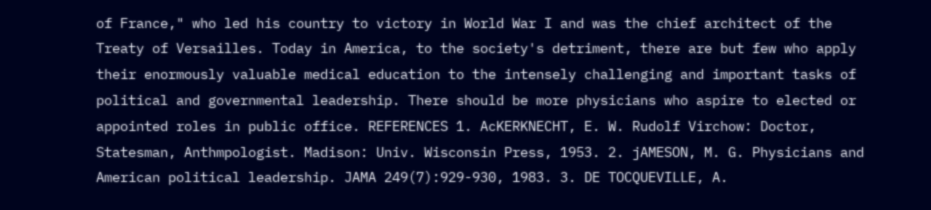of France," who led his country to victory in World War I and was the chief architect of the Treaty of Versailles. Today in America, to the society's detriment, there are but few who apply their enormously valuable medical education to the intensely challenging and important tasks of political and governmental leadership. There should be more physicians who aspire to elected or appointed roles in public office. REFERENCES 1. AcKERKNECHT, E. W. Rudolf Virchow: Doctor, Statesman, Anthmpologist. Madison: Univ. Wisconsin Press, 1953. 2. jAMESON, M. G. Physicians and American political leadership. JAMA 249(7):929-930, 1983. 3. DE TOCQUEVILLE, A.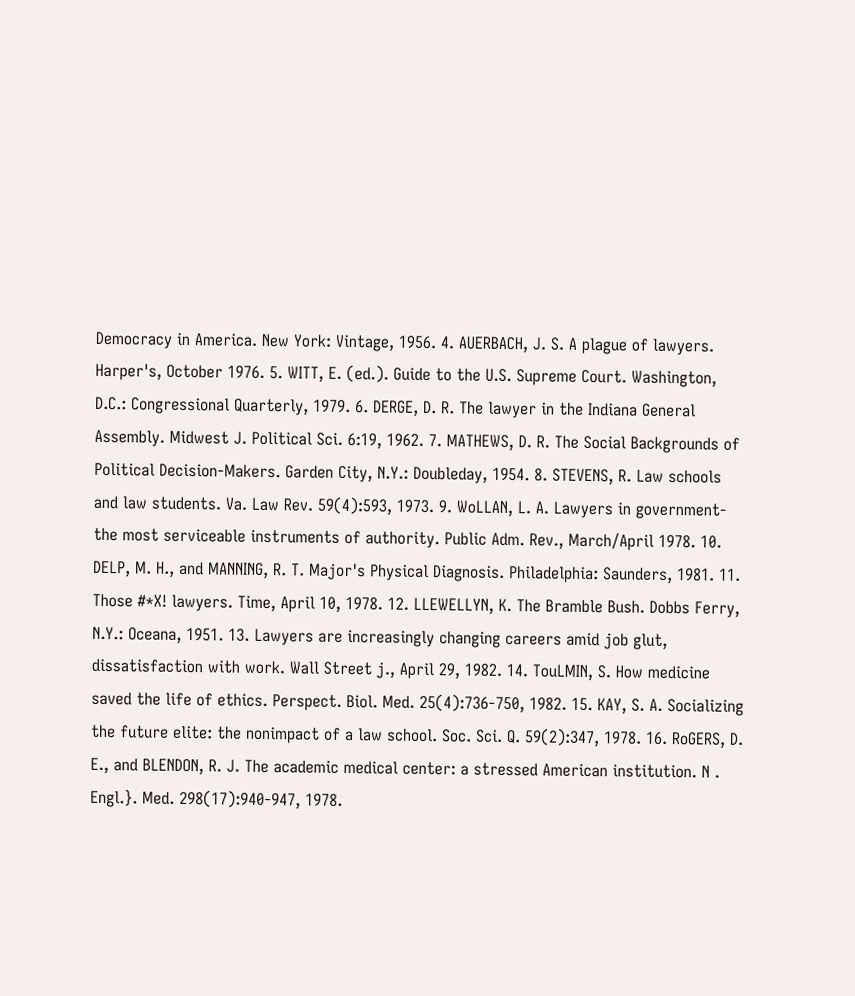Democracy in America. New York: Vintage, 1956. 4. AUERBACH, J. S. A plague of lawyers. Harper's, October 1976. 5. WITT, E. (ed.). Guide to the U.S. Supreme Court. Washington, D.C.: Congressional Quarterly, 1979. 6. DERGE, D. R. The lawyer in the Indiana General Assembly. Midwest J. Political Sci. 6:19, 1962. 7. MATHEWS, D. R. The Social Backgrounds of Political Decision-Makers. Garden City, N.Y.: Doubleday, 1954. 8. STEVENS, R. Law schools and law students. Va. Law Rev. 59(4):593, 1973. 9. WoLLAN, L. A. Lawyers in government-the most serviceable instruments of authority. Public Adm. Rev., March/April 1978. 10. DELP, M. H., and MANNING, R. T. Major's Physical Diagnosis. Philadelphia: Saunders, 1981. 11. Those #*X! lawyers. Time, April 10, 1978. 12. LLEWELLYN, K. The Bramble Bush. Dobbs Ferry, N.Y.: Oceana, 1951. 13. Lawyers are increasingly changing careers amid job glut, dissatisfaction with work. Wall Street j., April 29, 1982. 14. TouLMIN, S. How medicine saved the life of ethics. Perspect. Biol. Med. 25(4):736-750, 1982. 15. KAY, S. A. Socializing the future elite: the nonimpact of a law school. Soc. Sci. Q. 59(2):347, 1978. 16. RoGERS, D. E., and BLENDON, R. J. The academic medical center: a stressed American institution. N . Engl.}. Med. 298(17):940-947, 1978.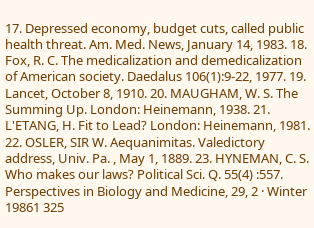17. Depressed economy, budget cuts, called public health threat. Am. Med. News, January 14, 1983. 18. Fox, R. C. The medicalization and demedicalization of American society. Daedalus 106(1):9-22, 1977. 19. Lancet, October 8, 1910. 20. MAUGHAM, W. S. The Summing Up. London: Heinemann, 1938. 21. L'ETANG, H. Fit to Lead? London: Heinemann, 1981. 22. OSLER, SIR W. Aequanimitas. Valedictory address, Univ. Pa. , May 1, 1889. 23. HYNEMAN, C. S. Who makes our laws? Political Sci. Q. 55(4) :557. Perspectives in Biology and Medicine, 29, 2 · Winter 19861 325